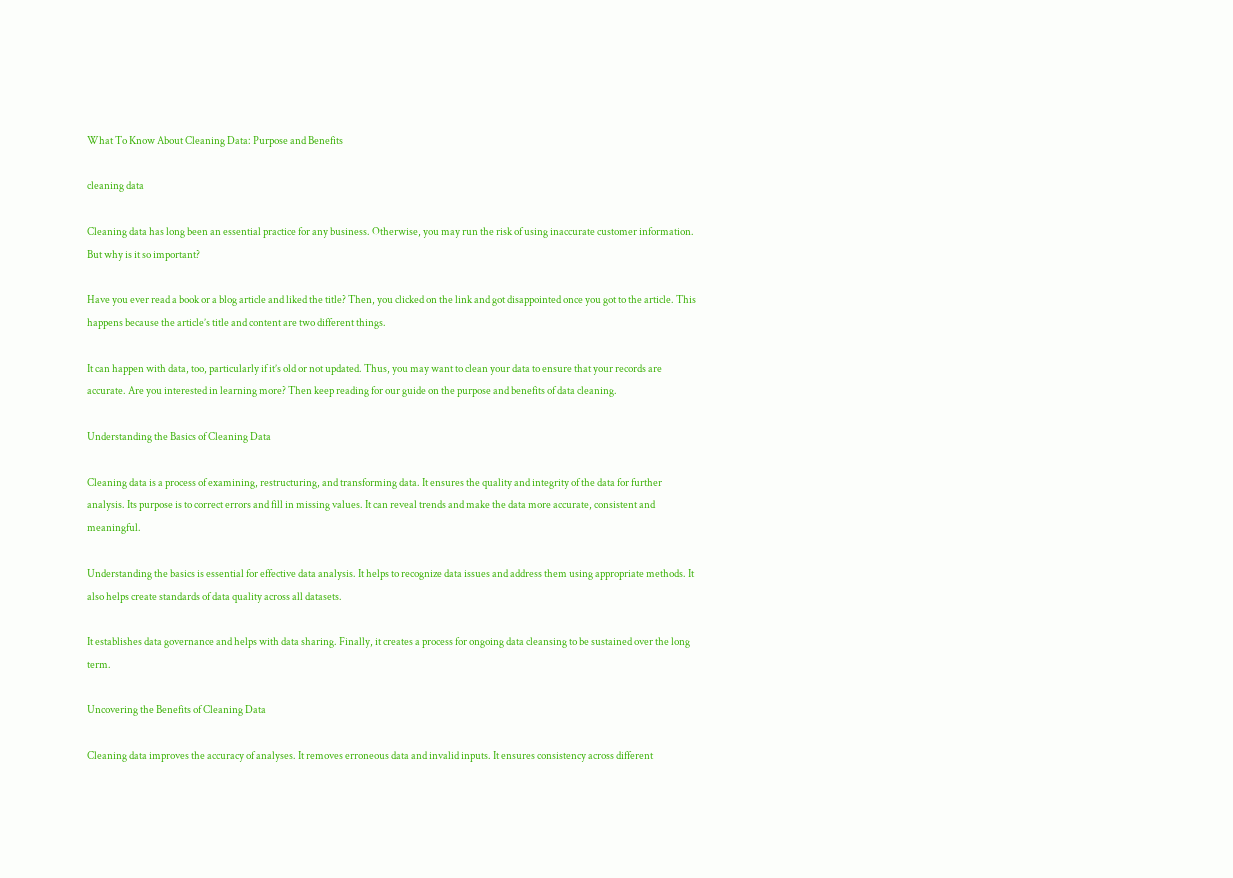What To Know About Cleaning Data: Purpose and Benefits

cleaning data

Cleaning data has long been an essential practice for any business. Otherwise, you may run the risk of using inaccurate customer information. But why is it so important?

Have you ever read a book or a blog article and liked the title? Then, you clicked on the link and got disappointed once you got to the article. This happens because the article’s title and content are two different things.

It can happen with data, too, particularly if it’s old or not updated. Thus, you may want to clean your data to ensure that your records are accurate. Are you interested in learning more? Then keep reading for our guide on the purpose and benefits of data cleaning.

Understanding the Basics of Cleaning Data

Cleaning data is a process of examining, restructuring, and transforming data. It ensures the quality and integrity of the data for further analysis. Its purpose is to correct errors and fill in missing values. It can reveal trends and make the data more accurate, consistent and meaningful.

Understanding the basics is essential for effective data analysis. It helps to recognize data issues and address them using appropriate methods. It also helps create standards of data quality across all datasets.

It establishes data governance and helps with data sharing. Finally, it creates a process for ongoing data cleansing to be sustained over the long term.

Uncovering the Benefits of Cleaning Data

Cleaning data improves the accuracy of analyses. It removes erroneous data and invalid inputs. It ensures consistency across different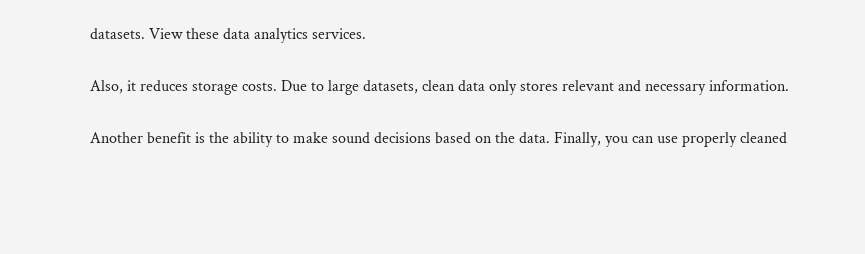datasets. View these data analytics services.

Also, it reduces storage costs. Due to large datasets, clean data only stores relevant and necessary information.

Another benefit is the ability to make sound decisions based on the data. Finally, you can use properly cleaned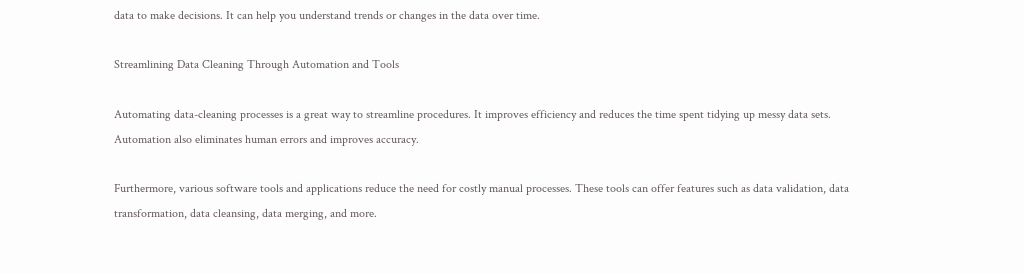data to make decisions. It can help you understand trends or changes in the data over time.

Streamlining Data Cleaning Through Automation and Tools

Automating data-cleaning processes is a great way to streamline procedures. It improves efficiency and reduces the time spent tidying up messy data sets. Automation also eliminates human errors and improves accuracy.

Furthermore, various software tools and applications reduce the need for costly manual processes. These tools can offer features such as data validation, data transformation, data cleansing, data merging, and more.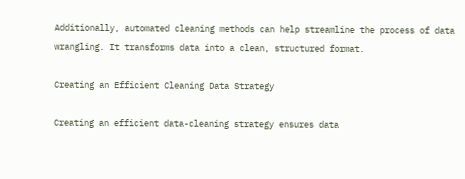Additionally, automated cleaning methods can help streamline the process of data wrangling. It transforms data into a clean, structured format.

Creating an Efficient Cleaning Data Strategy

Creating an efficient data-cleaning strategy ensures data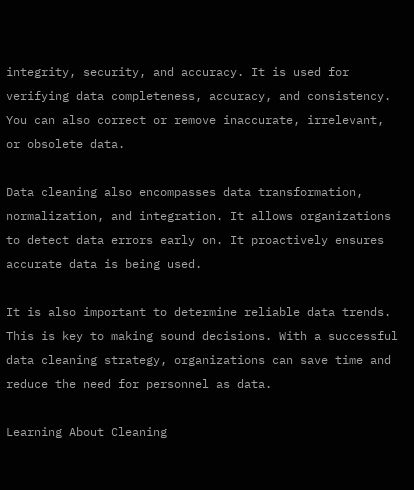integrity, security, and accuracy. It is used for verifying data completeness, accuracy, and consistency. You can also correct or remove inaccurate, irrelevant, or obsolete data.

Data cleaning also encompasses data transformation, normalization, and integration. It allows organizations to detect data errors early on. It proactively ensures accurate data is being used.

It is also important to determine reliable data trends. This is key to making sound decisions. With a successful data cleaning strategy, organizations can save time and reduce the need for personnel as data.

Learning About Cleaning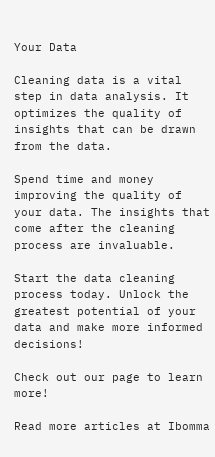Your Data

Cleaning data is a vital step in data analysis. It optimizes the quality of insights that can be drawn from the data.

Spend time and money improving the quality of your data. The insights that come after the cleaning process are invaluable.

Start the data cleaning process today. Unlock the greatest potential of your data and make more informed decisions!

Check out our page to learn more!

Read more articles at Ibomma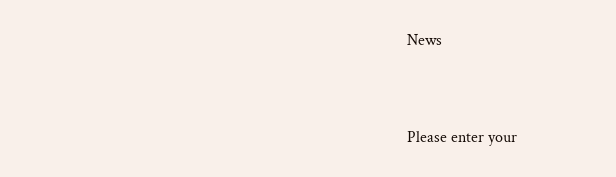News


Please enter your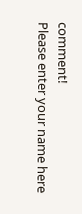comment!
Please enter your name here